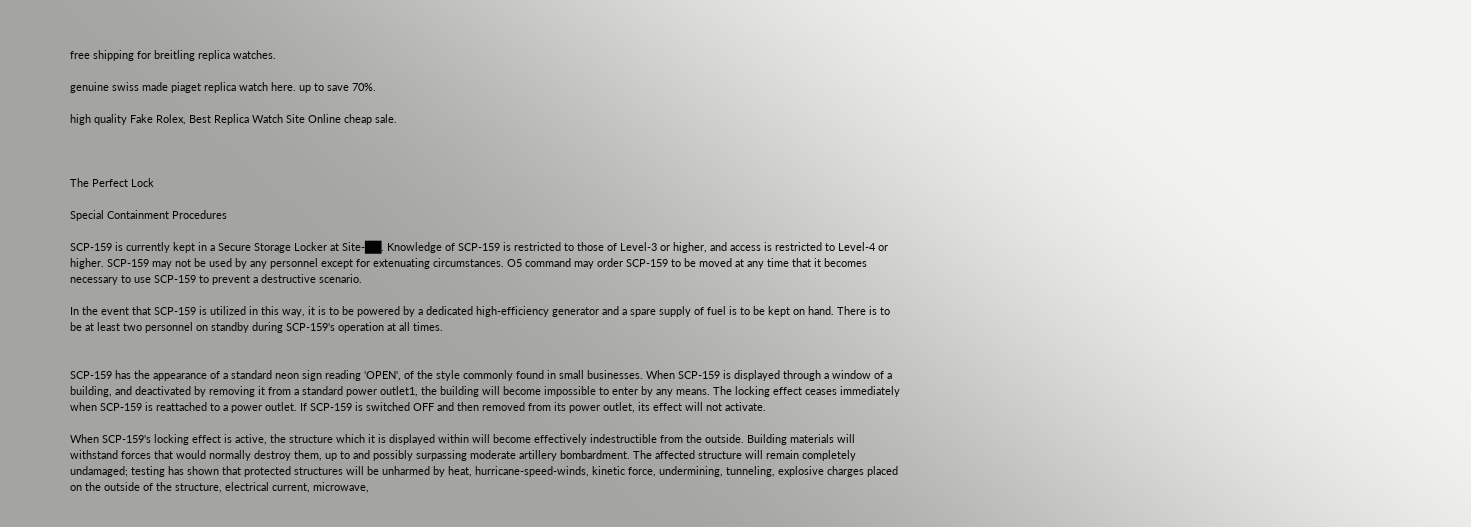free shipping for breitling replica watches.

genuine swiss made piaget replica watch here. up to save 70%.

high quality Fake Rolex, Best Replica Watch Site Online cheap sale.



The Perfect Lock

Special Containment Procedures

SCP-159 is currently kept in a Secure Storage Locker at Site-██. Knowledge of SCP-159 is restricted to those of Level-3 or higher, and access is restricted to Level-4 or higher. SCP-159 may not be used by any personnel except for extenuating circumstances. O5 command may order SCP-159 to be moved at any time that it becomes necessary to use SCP-159 to prevent a destructive scenario.

In the event that SCP-159 is utilized in this way, it is to be powered by a dedicated high-efficiency generator and a spare supply of fuel is to be kept on hand. There is to be at least two personnel on standby during SCP-159's operation at all times.


SCP-159 has the appearance of a standard neon sign reading 'OPEN', of the style commonly found in small businesses. When SCP-159 is displayed through a window of a building, and deactivated by removing it from a standard power outlet1, the building will become impossible to enter by any means. The locking effect ceases immediately when SCP-159 is reattached to a power outlet. If SCP-159 is switched OFF and then removed from its power outlet, its effect will not activate.

When SCP-159's locking effect is active, the structure which it is displayed within will become effectively indestructible from the outside. Building materials will withstand forces that would normally destroy them, up to and possibly surpassing moderate artillery bombardment. The affected structure will remain completely undamaged; testing has shown that protected structures will be unharmed by heat, hurricane-speed-winds, kinetic force, undermining, tunneling, explosive charges placed on the outside of the structure, electrical current, microwave,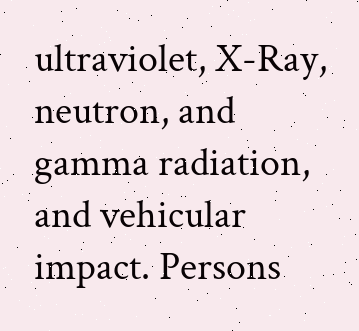ultraviolet, X-Ray, neutron, and gamma radiation, and vehicular impact. Persons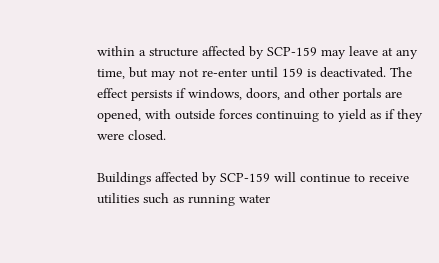within a structure affected by SCP-159 may leave at any time, but may not re-enter until 159 is deactivated. The effect persists if windows, doors, and other portals are opened, with outside forces continuing to yield as if they were closed.

Buildings affected by SCP-159 will continue to receive utilities such as running water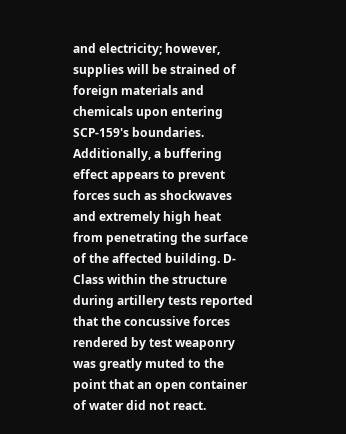and electricity; however, supplies will be strained of foreign materials and chemicals upon entering SCP-159's boundaries. Additionally, a buffering effect appears to prevent forces such as shockwaves and extremely high heat from penetrating the surface of the affected building. D-Class within the structure during artillery tests reported that the concussive forces rendered by test weaponry was greatly muted to the point that an open container of water did not react.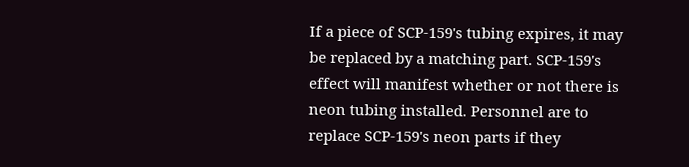If a piece of SCP-159's tubing expires, it may be replaced by a matching part. SCP-159's effect will manifest whether or not there is neon tubing installed. Personnel are to replace SCP-159's neon parts if they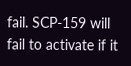fail. SCP-159 will fail to activate if it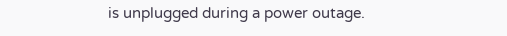is unplugged during a power outage.